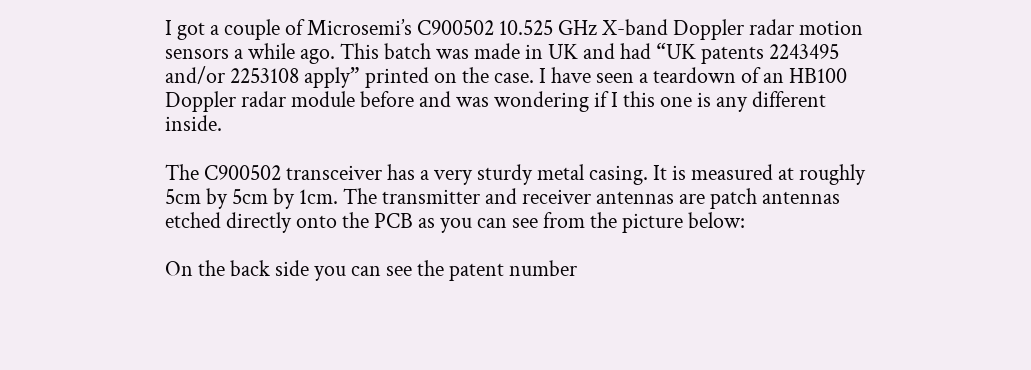I got a couple of Microsemi’s C900502 10.525 GHz X-band Doppler radar motion sensors a while ago. This batch was made in UK and had “UK patents 2243495 and/or 2253108 apply” printed on the case. I have seen a teardown of an HB100 Doppler radar module before and was wondering if I this one is any different inside.

The C900502 transceiver has a very sturdy metal casing. It is measured at roughly 5cm by 5cm by 1cm. The transmitter and receiver antennas are patch antennas etched directly onto the PCB as you can see from the picture below:

On the back side you can see the patent number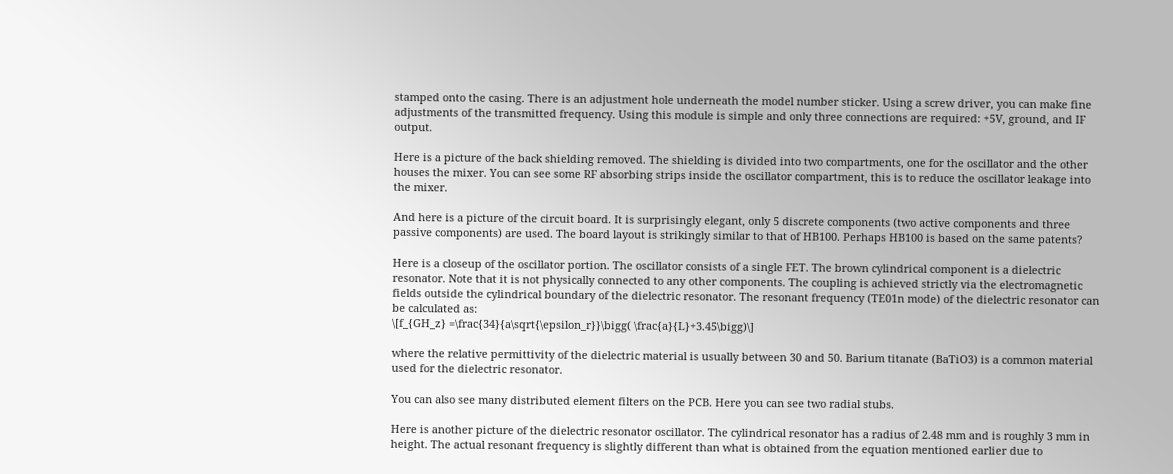stamped onto the casing. There is an adjustment hole underneath the model number sticker. Using a screw driver, you can make fine adjustments of the transmitted frequency. Using this module is simple and only three connections are required: +5V, ground, and IF output.

Here is a picture of the back shielding removed. The shielding is divided into two compartments, one for the oscillator and the other houses the mixer. You can see some RF absorbing strips inside the oscillator compartment, this is to reduce the oscillator leakage into the mixer.

And here is a picture of the circuit board. It is surprisingly elegant, only 5 discrete components (two active components and three passive components) are used. The board layout is strikingly similar to that of HB100. Perhaps HB100 is based on the same patents?

Here is a closeup of the oscillator portion. The oscillator consists of a single FET. The brown cylindrical component is a dielectric resonator. Note that it is not physically connected to any other components. The coupling is achieved strictly via the electromagnetic fields outside the cylindrical boundary of the dielectric resonator. The resonant frequency (TE01n mode) of the dielectric resonator can be calculated as:
\[f_{GH_z} =\frac{34}{a\sqrt{\epsilon_r}}\bigg( \frac{a}{L}+3.45\bigg)\]

where the relative permittivity of the dielectric material is usually between 30 and 50. Barium titanate (BaTiO3) is a common material used for the dielectric resonator.

You can also see many distributed element filters on the PCB. Here you can see two radial stubs.

Here is another picture of the dielectric resonator oscillator. The cylindrical resonator has a radius of 2.48 mm and is roughly 3 mm in height. The actual resonant frequency is slightly different than what is obtained from the equation mentioned earlier due to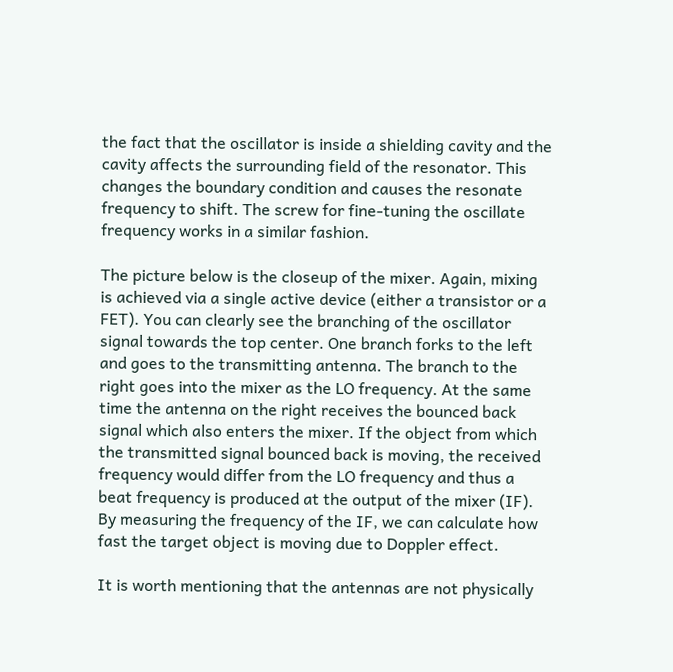the fact that the oscillator is inside a shielding cavity and the cavity affects the surrounding field of the resonator. This changes the boundary condition and causes the resonate frequency to shift. The screw for fine-tuning the oscillate frequency works in a similar fashion.

The picture below is the closeup of the mixer. Again, mixing is achieved via a single active device (either a transistor or a FET). You can clearly see the branching of the oscillator signal towards the top center. One branch forks to the left and goes to the transmitting antenna. The branch to the right goes into the mixer as the LO frequency. At the same time the antenna on the right receives the bounced back signal which also enters the mixer. If the object from which the transmitted signal bounced back is moving, the received frequency would differ from the LO frequency and thus a beat frequency is produced at the output of the mixer (IF). By measuring the frequency of the IF, we can calculate how fast the target object is moving due to Doppler effect.

It is worth mentioning that the antennas are not physically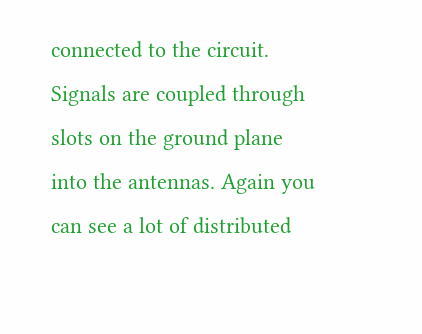connected to the circuit. Signals are coupled through slots on the ground plane into the antennas. Again you can see a lot of distributed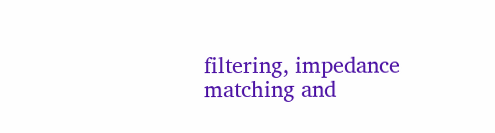filtering, impedance matching and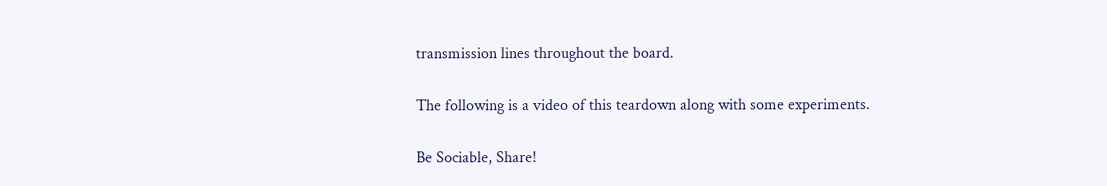transmission lines throughout the board.

The following is a video of this teardown along with some experiments.

Be Sociable, Share!